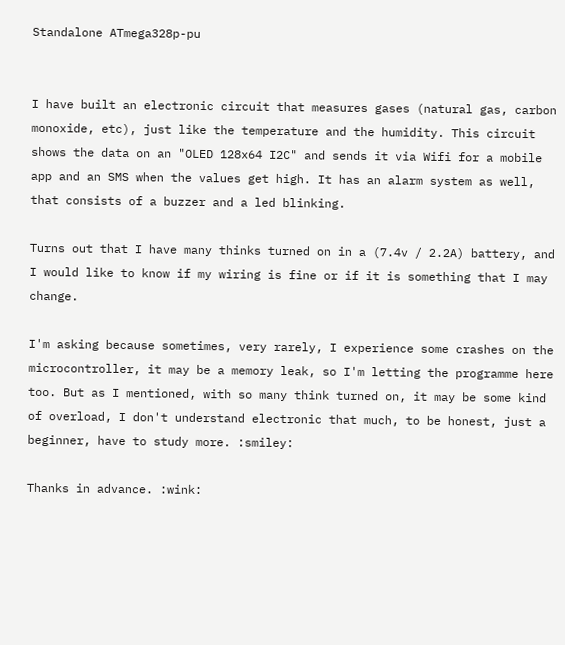Standalone ATmega328p-pu


I have built an electronic circuit that measures gases (natural gas, carbon monoxide, etc), just like the temperature and the humidity. This circuit shows the data on an "OLED 128x64 I2C" and sends it via Wifi for a mobile app and an SMS when the values get high. It has an alarm system as well, that consists of a buzzer and a led blinking.

Turns out that I have many thinks turned on in a (7.4v / 2.2A) battery, and I would like to know if my wiring is fine or if it is something that I may change.

I'm asking because sometimes, very rarely, I experience some crashes on the microcontroller, it may be a memory leak, so I'm letting the programme here too. But as I mentioned, with so many think turned on, it may be some kind of overload, I don't understand electronic that much, to be honest, just a beginner, have to study more. :smiley:

Thanks in advance. :wink: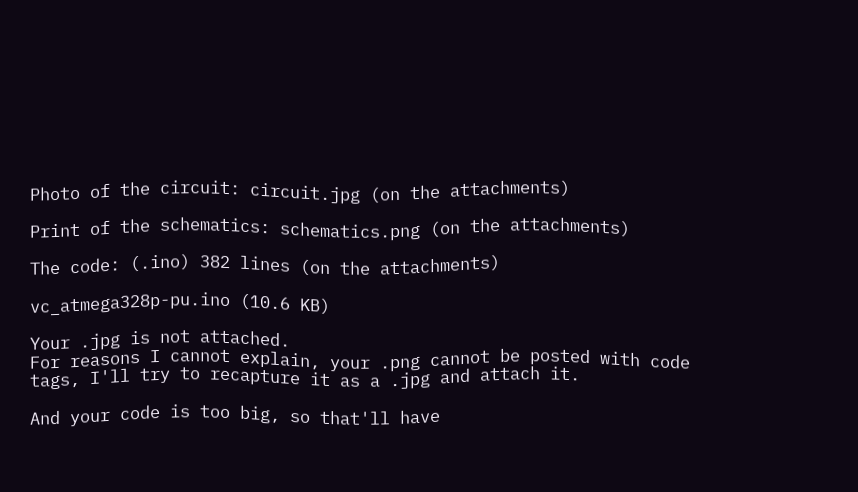Photo of the circuit: circuit.jpg (on the attachments)

Print of the schematics: schematics.png (on the attachments)

The code: (.ino) 382 lines (on the attachments)

vc_atmega328p-pu.ino (10.6 KB)

Your .jpg is not attached.
For reasons I cannot explain, your .png cannot be posted with code tags, I'll try to recapture it as a .jpg and attach it.

And your code is too big, so that'll have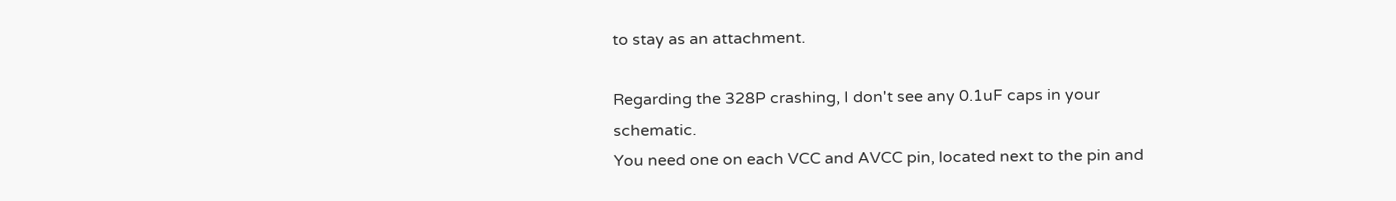to stay as an attachment.

Regarding the 328P crashing, I don't see any 0.1uF caps in your schematic.
You need one on each VCC and AVCC pin, located next to the pin and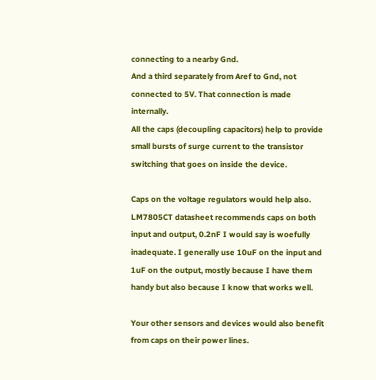connecting to a nearby Gnd.
And a third separately from Aref to Gnd, not connected to 5V. That connection is made internally.
All the caps (decoupling capacitors) help to provide small bursts of surge current to the transistor switching that goes on inside the device.

Caps on the voltage regulators would help also. LM7805CT datasheet recommends caps on both input and output, 0.2nF I would say is woefully inadequate. I generally use 10uF on the input and 1uF on the output, mostly because I have them handy but also because I know that works well.

Your other sensors and devices would also benefit from caps on their power lines.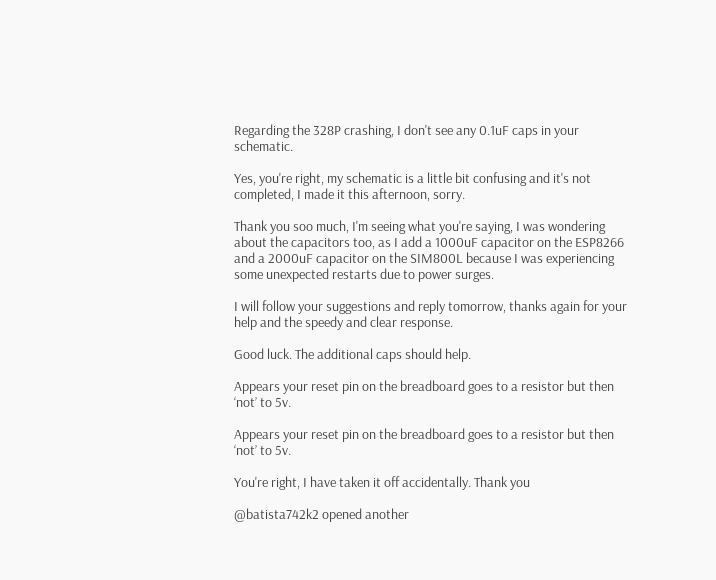Regarding the 328P crashing, I don't see any 0.1uF caps in your schematic.

Yes, you're right, my schematic is a little bit confusing and it's not completed, I made it this afternoon, sorry.

Thank you soo much, I'm seeing what you're saying, I was wondering about the capacitors too, as I add a 1000uF capacitor on the ESP8266 and a 2000uF capacitor on the SIM800L because I was experiencing some unexpected restarts due to power surges.

I will follow your suggestions and reply tomorrow, thanks again for your help and the speedy and clear response.

Good luck. The additional caps should help.

Appears your reset pin on the breadboard goes to a resistor but then ‘not’ to 5v.

Appears your reset pin on the breadboard goes to a resistor but then ‘not’ to 5v.

You're right, I have taken it off accidentally. Thank you

@batista742k2 opened another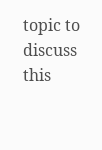topic to discuss this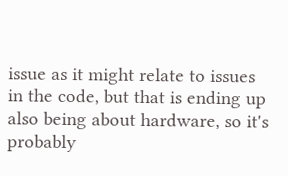issue as it might relate to issues in the code, but that is ending up also being about hardware, so it's probably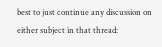best to just continue any discussion on either subject in that thread: